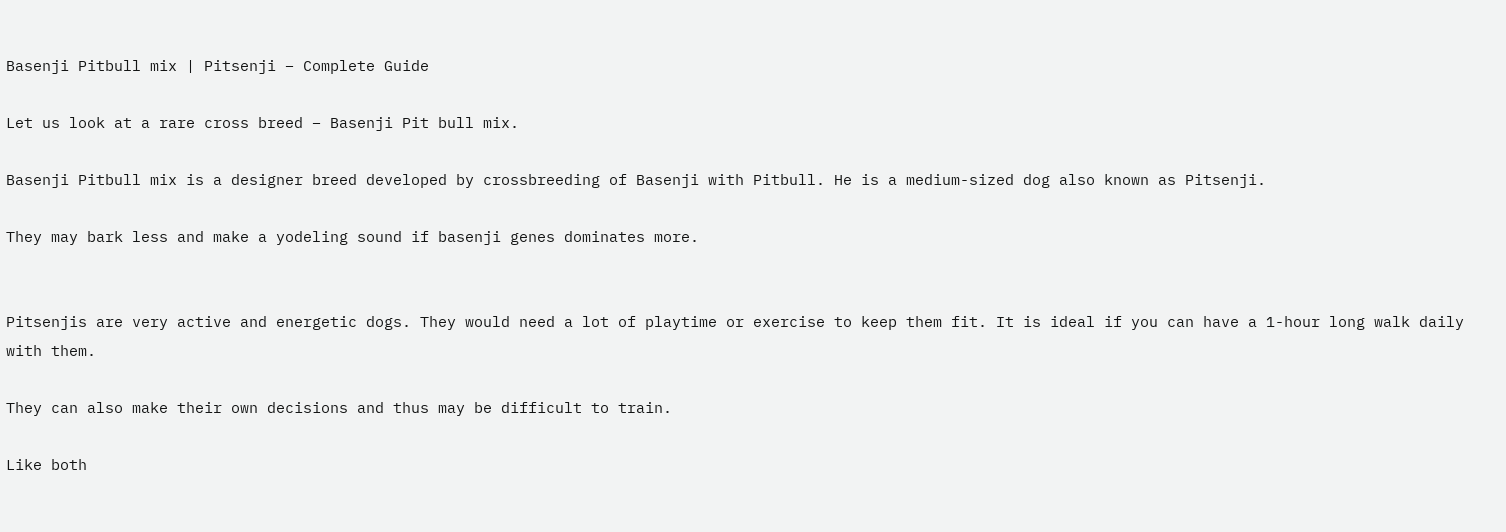Basenji Pitbull mix | Pitsenji – Complete Guide

Let us look at a rare cross breed – Basenji Pit bull mix.

Basenji Pitbull mix is a designer breed developed by crossbreeding of Basenji with Pitbull. He is a medium-sized dog also known as Pitsenji.

They may bark less and make a yodeling sound if basenji genes dominates more.


Pitsenjis are very active and energetic dogs. They would need a lot of playtime or exercise to keep them fit. It is ideal if you can have a 1-hour long walk daily with them.

They can also make their own decisions and thus may be difficult to train.

Like both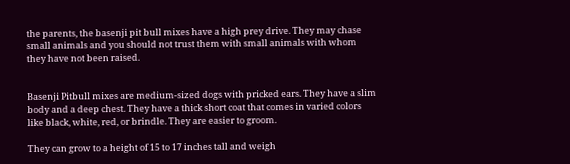the parents, the basenji pit bull mixes have a high prey drive. They may chase small animals and you should not trust them with small animals with whom they have not been raised.


Basenji Pitbull mixes are medium-sized dogs with pricked ears. They have a slim body and a deep chest. They have a thick short coat that comes in varied colors like black, white, red, or brindle. They are easier to groom.

They can grow to a height of 15 to 17 inches tall and weigh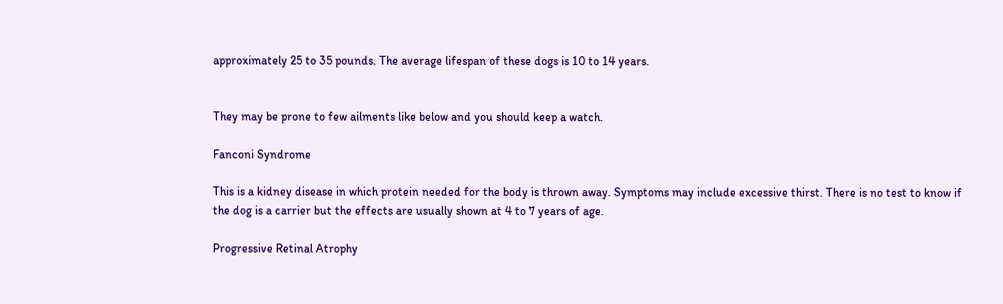approximately 25 to 35 pounds. The average lifespan of these dogs is 10 to 14 years.


They may be prone to few ailments like below and you should keep a watch.

Fanconi Syndrome

This is a kidney disease in which protein needed for the body is thrown away. Symptoms may include excessive thirst. There is no test to know if the dog is a carrier but the effects are usually shown at 4 to 7 years of age.

Progressive Retinal Atrophy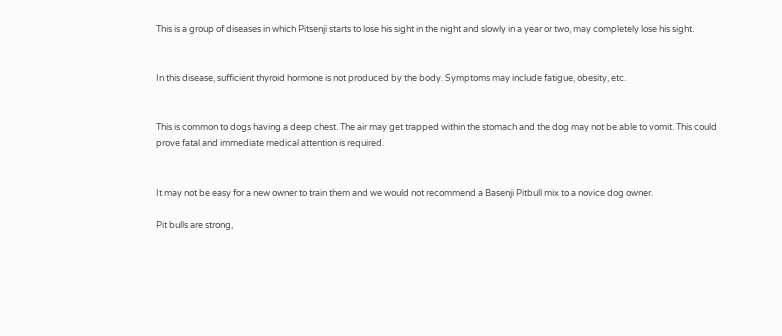This is a group of diseases in which Pitsenji starts to lose his sight in the night and slowly in a year or two, may completely lose his sight.


In this disease, sufficient thyroid hormone is not produced by the body. Symptoms may include fatigue, obesity, etc.


This is common to dogs having a deep chest. The air may get trapped within the stomach and the dog may not be able to vomit. This could prove fatal and immediate medical attention is required.


It may not be easy for a new owner to train them and we would not recommend a Basenji Pitbull mix to a novice dog owner.

Pit bulls are strong,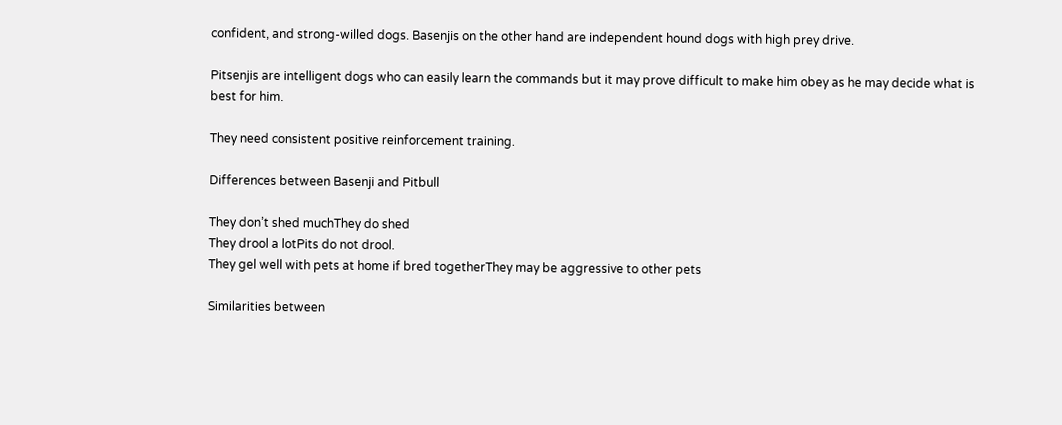confident, and strong-willed dogs. Basenjis on the other hand are independent hound dogs with high prey drive.

Pitsenjis are intelligent dogs who can easily learn the commands but it may prove difficult to make him obey as he may decide what is best for him.

They need consistent positive reinforcement training.

Differences between Basenji and Pitbull

They don’t shed muchThey do shed
They drool a lotPits do not drool.
They gel well with pets at home if bred togetherThey may be aggressive to other pets

Similarities between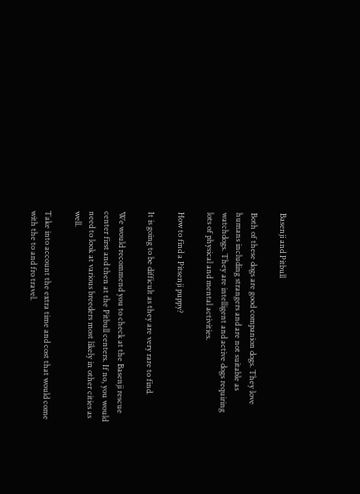Basenji and Pitbull

Both of these dogs are good companion dogs. They love humans including strangers and are not suitable as watchdogs. They are intelligent and active dogs requiring lots of physical and mental activities.

How to find a Pitsenji puppy?

It is going to be difficult as they are very rare to find.

We would recommend you to check at the Basenji rescue center first and then at the Pitbull centers. If no, you would need to look at various breeders most likely in other cities as well.

Take into account the extra time and cost that would come with the to and fro travel.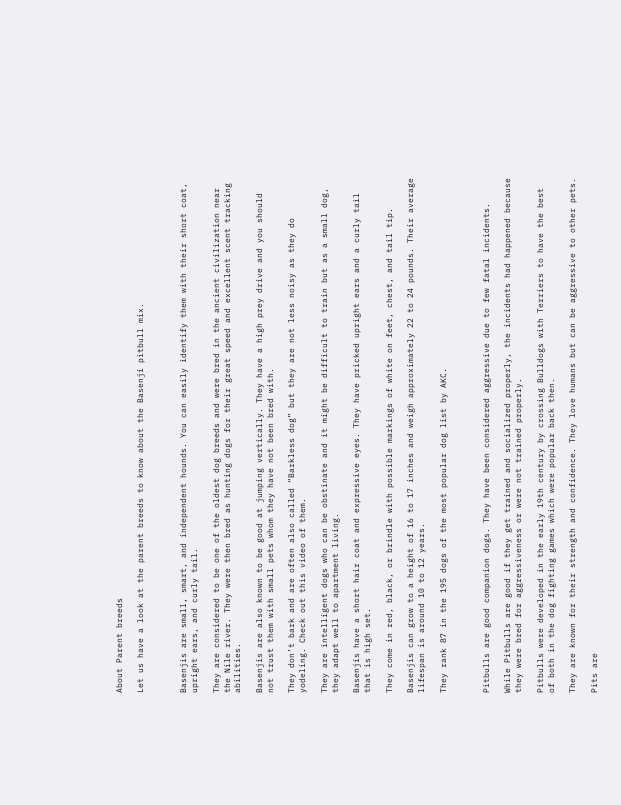About Parent breeds

Let us have a look at the parent breeds to know about the Basenji pitbull mix.



Basenjis are small, smart, and independent hounds. You can easily identify them with their short coat, upright ears, and curly tail.

They are considered to be one of the oldest dog breeds and were bred in the ancient civilization near the Nile river. They were then bred as hunting dogs for their great speed and excellent scent tracking abilities.

Basenjis are also known to be good at jumping vertically. They have a high prey drive and you should not trust them with small pets whom they have not been bred with.

They don’t bark and are often also called “Barkless dog” but they are not less noisy as they do yodeling. Check out this video of them.

They are intelligent dogs who can be obstinate and it might be difficult to train but as a small dog, they adapt well to apartment living.

Basenjis have a short hair coat and expressive eyes. They have pricked upright ears and a curly tail that is high set.

They come in red, black, or brindle with possible markings of white on feet, chest, and tail tip.

Basenjis can grow to a height of 16 to 17 inches and weigh approximately 22 to 24 pounds. Their average lifespan is around 10 to 12 years.

They rank 87 in the 195 dogs of the most popular dog list by AKC.



Pitbulls are good companion dogs. They have been considered aggressive due to few fatal incidents.

While Pitbulls are good if they get trained and socialized properly, the incidents had happened because they were bred for aggressiveness or were not trained properly.

Pitbulls were developed in the early 19th century by crossing Bulldogs with Terriers to have the best of both in the dog fighting games which were popular back then.

They are known for their strength and confidence. They love humans but can be aggressive to other pets.

Pits are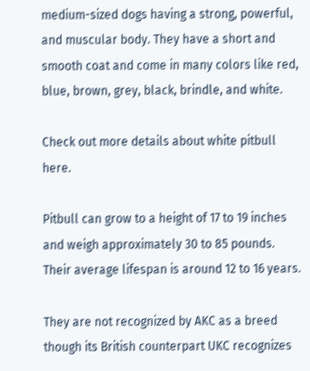medium-sized dogs having a strong, powerful, and muscular body. They have a short and smooth coat and come in many colors like red, blue, brown, grey, black, brindle, and white.

Check out more details about white pitbull here.

Pitbull can grow to a height of 17 to 19 inches and weigh approximately 30 to 85 pounds. Their average lifespan is around 12 to 16 years.

They are not recognized by AKC as a breed though its British counterpart UKC recognizes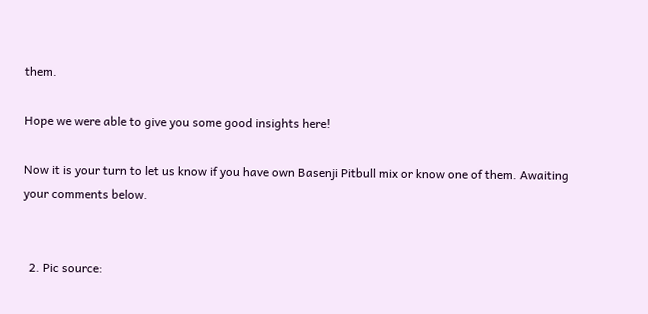them.

Hope we were able to give you some good insights here!

Now it is your turn to let us know if you have own Basenji Pitbull mix or know one of them. Awaiting your comments below.


  2. Pic source: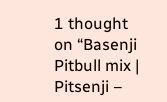1 thought on “Basenji Pitbull mix | Pitsenji –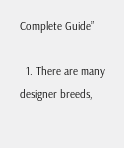Complete Guide”

  1. There are many designer breeds,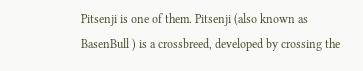Pitsenji is one of them. Pitsenji (also known as BasenBull ) is a crossbreed, developed by crossing the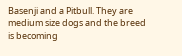Basenji and a Pitbull. They are medium size dogs and the breed is becoming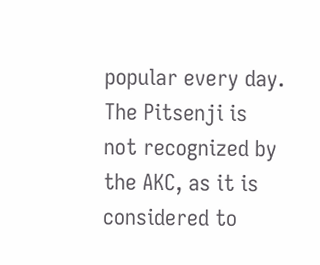popular every day. The Pitsenji is not recognized by the AKC, as it is considered to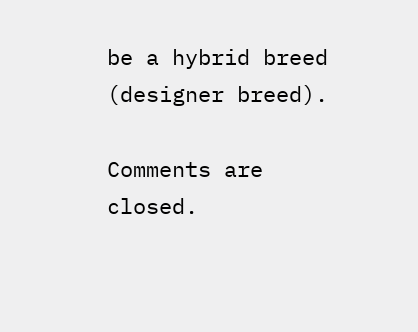be a hybrid breed (designer breed).

Comments are closed.